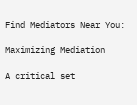Find Mediators Near You:

Maximizing Mediation

A critical set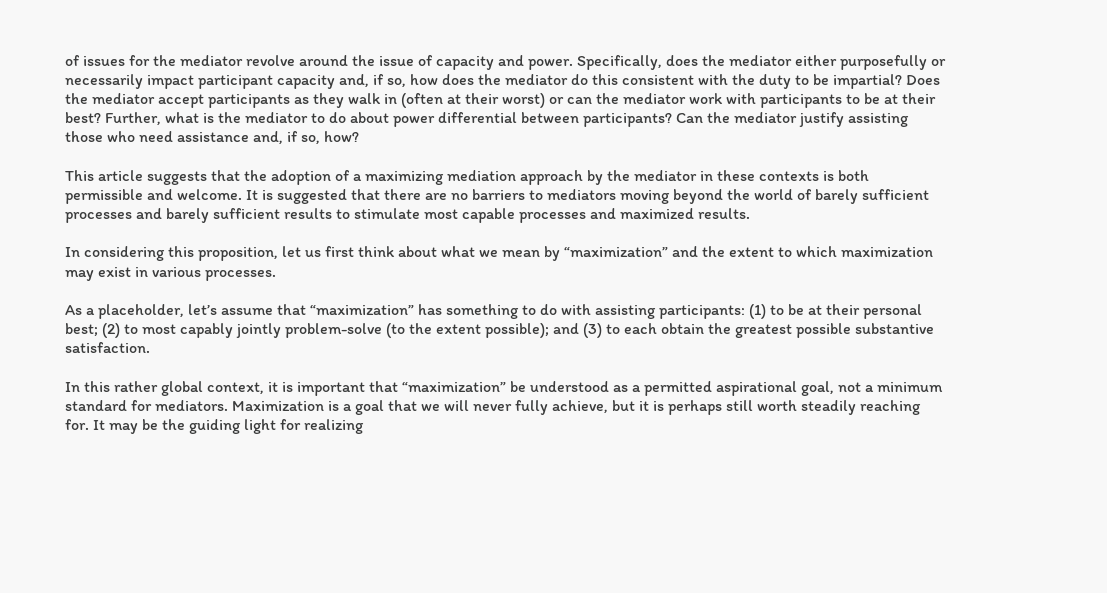of issues for the mediator revolve around the issue of capacity and power. Specifically, does the mediator either purposefully or necessarily impact participant capacity and, if so, how does the mediator do this consistent with the duty to be impartial? Does the mediator accept participants as they walk in (often at their worst) or can the mediator work with participants to be at their best? Further, what is the mediator to do about power differential between participants? Can the mediator justify assisting those who need assistance and, if so, how?

This article suggests that the adoption of a maximizing mediation approach by the mediator in these contexts is both permissible and welcome. It is suggested that there are no barriers to mediators moving beyond the world of barely sufficient processes and barely sufficient results to stimulate most capable processes and maximized results.

In considering this proposition, let us first think about what we mean by “maximization” and the extent to which maximization may exist in various processes.

As a placeholder, let’s assume that “maximization” has something to do with assisting participants: (1) to be at their personal best; (2) to most capably jointly problem-solve (to the extent possible); and (3) to each obtain the greatest possible substantive satisfaction.

In this rather global context, it is important that “maximization” be understood as a permitted aspirational goal, not a minimum standard for mediators. Maximization is a goal that we will never fully achieve, but it is perhaps still worth steadily reaching for. It may be the guiding light for realizing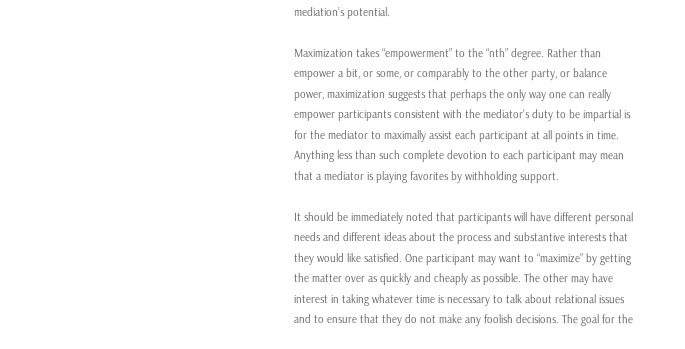mediation’s potential.

Maximization takes “empowerment” to the “nth” degree. Rather than empower a bit, or some, or comparably to the other party, or balance power, maximization suggests that perhaps the only way one can really empower participants consistent with the mediator’s duty to be impartial is for the mediator to maximally assist each participant at all points in time. Anything less than such complete devotion to each participant may mean that a mediator is playing favorites by withholding support.

It should be immediately noted that participants will have different personal needs and different ideas about the process and substantive interests that they would like satisfied. One participant may want to “maximize” by getting the matter over as quickly and cheaply as possible. The other may have interest in taking whatever time is necessary to talk about relational issues and to ensure that they do not make any foolish decisions. The goal for the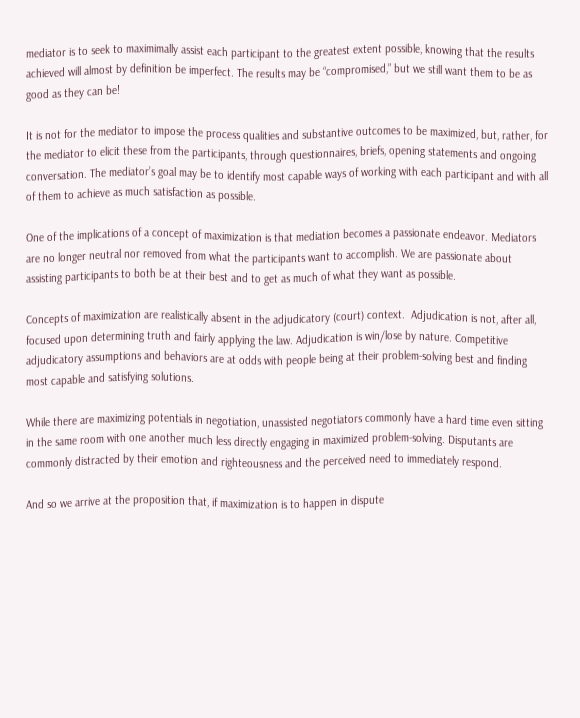mediator is to seek to maximimally assist each participant to the greatest extent possible, knowing that the results achieved will almost by definition be imperfect. The results may be “compromised,” but we still want them to be as good as they can be!

It is not for the mediator to impose the process qualities and substantive outcomes to be maximized, but, rather, for the mediator to elicit these from the participants, through questionnaires, briefs, opening statements and ongoing conversation. The mediator’s goal may be to identify most capable ways of working with each participant and with all of them to achieve as much satisfaction as possible.

One of the implications of a concept of maximization is that mediation becomes a passionate endeavor. Mediators are no longer neutral nor removed from what the participants want to accomplish. We are passionate about assisting participants to both be at their best and to get as much of what they want as possible.

Concepts of maximization are realistically absent in the adjudicatory (court) context.  Adjudication is not, after all, focused upon determining truth and fairly applying the law. Adjudication is win/lose by nature. Competitive adjudicatory assumptions and behaviors are at odds with people being at their problem-solving best and finding most capable and satisfying solutions.

While there are maximizing potentials in negotiation, unassisted negotiators commonly have a hard time even sitting in the same room with one another much less directly engaging in maximized problem-solving. Disputants are commonly distracted by their emotion and righteousness and the perceived need to immediately respond.

And so we arrive at the proposition that, if maximization is to happen in dispute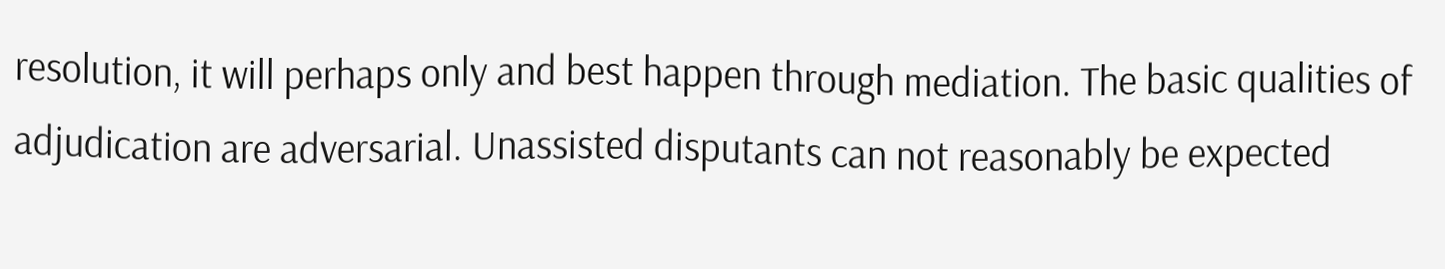resolution, it will perhaps only and best happen through mediation. The basic qualities of adjudication are adversarial. Unassisted disputants can not reasonably be expected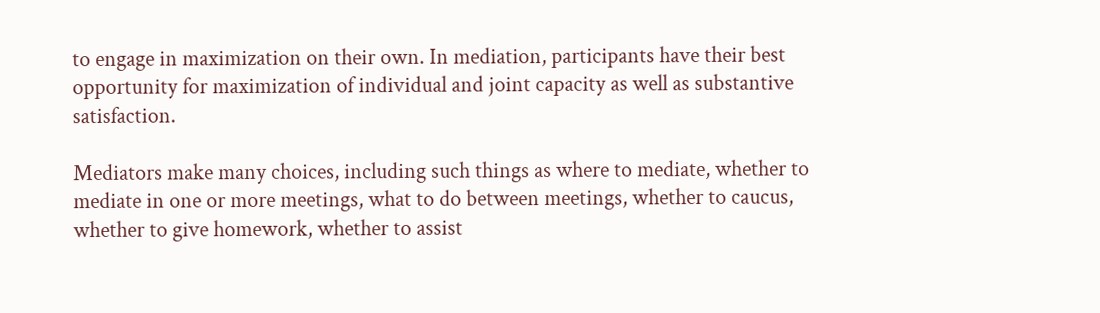to engage in maximization on their own. In mediation, participants have their best opportunity for maximization of individual and joint capacity as well as substantive satisfaction.

Mediators make many choices, including such things as where to mediate, whether to mediate in one or more meetings, what to do between meetings, whether to caucus, whether to give homework, whether to assist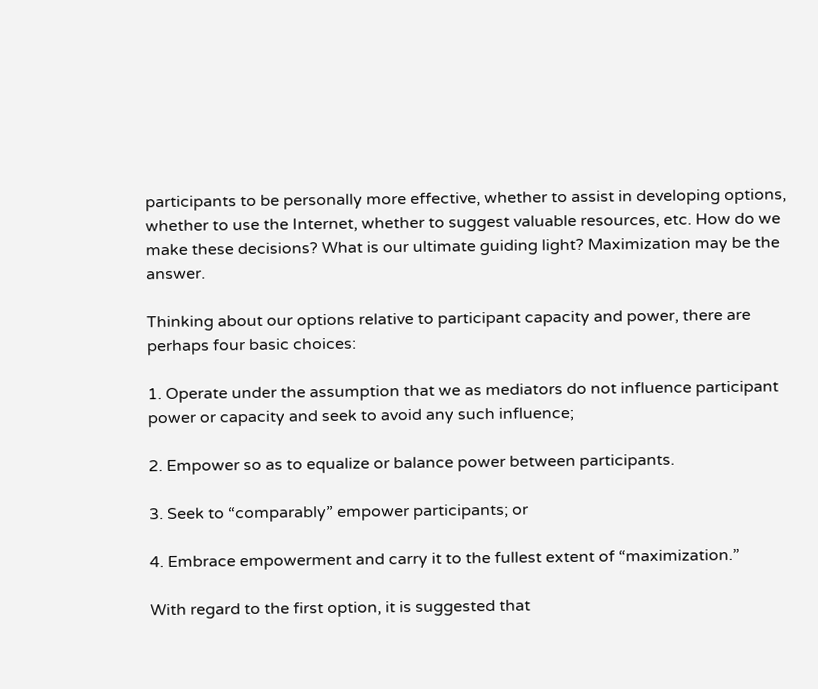participants to be personally more effective, whether to assist in developing options, whether to use the Internet, whether to suggest valuable resources, etc. How do we make these decisions? What is our ultimate guiding light? Maximization may be the answer.

Thinking about our options relative to participant capacity and power, there are perhaps four basic choices:

1. Operate under the assumption that we as mediators do not influence participant power or capacity and seek to avoid any such influence;

2. Empower so as to equalize or balance power between participants.

3. Seek to “comparably” empower participants; or

4. Embrace empowerment and carry it to the fullest extent of “maximization.”

With regard to the first option, it is suggested that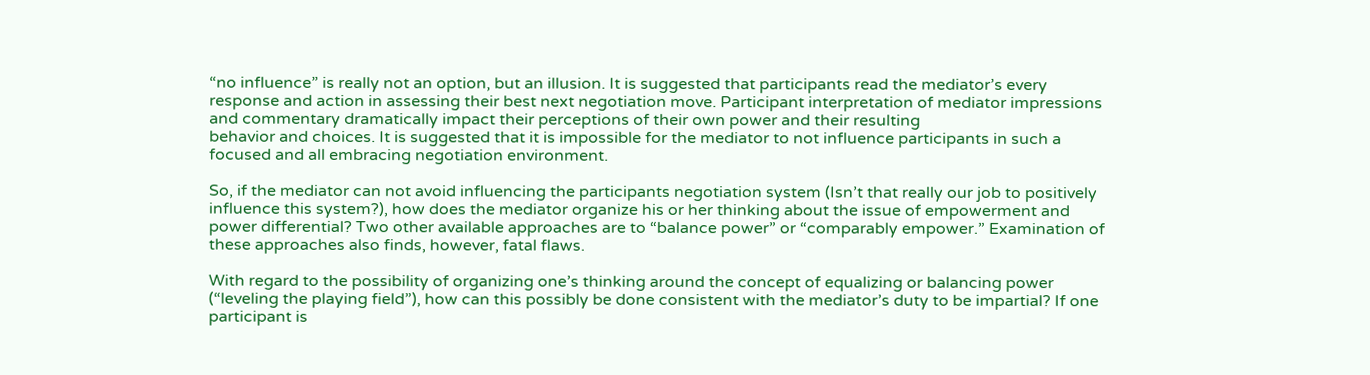“no influence” is really not an option, but an illusion. It is suggested that participants read the mediator’s every response and action in assessing their best next negotiation move. Participant interpretation of mediator impressions and commentary dramatically impact their perceptions of their own power and their resulting
behavior and choices. It is suggested that it is impossible for the mediator to not influence participants in such a focused and all embracing negotiation environment.

So, if the mediator can not avoid influencing the participants negotiation system (Isn’t that really our job to positively influence this system?), how does the mediator organize his or her thinking about the issue of empowerment and power differential? Two other available approaches are to “balance power” or “comparably empower.” Examination of these approaches also finds, however, fatal flaws.

With regard to the possibility of organizing one’s thinking around the concept of equalizing or balancing power (“leveling the playing field”), how can this possibly be done consistent with the mediator’s duty to be impartial? If one participant is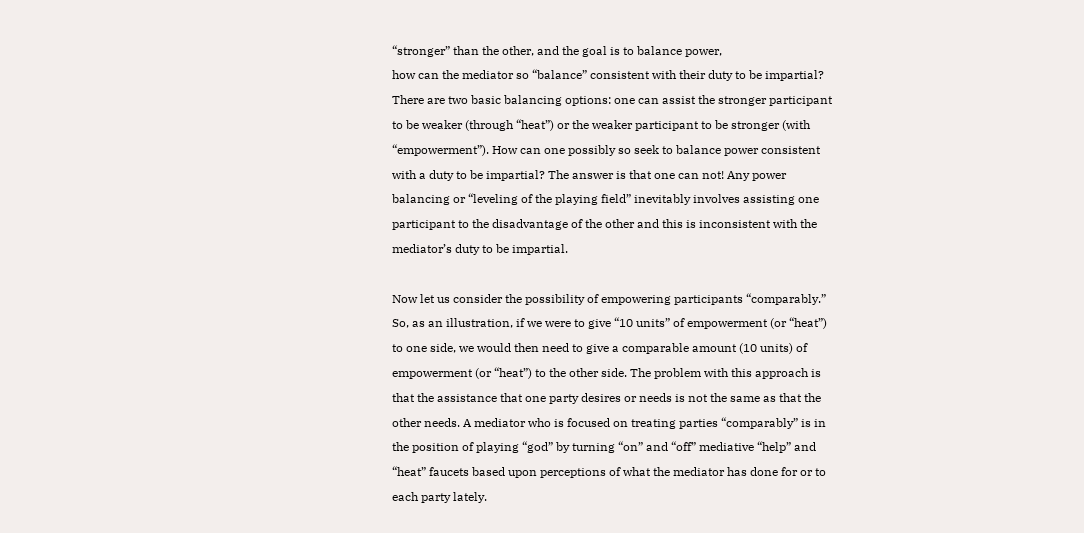“stronger” than the other, and the goal is to balance power,
how can the mediator so “balance” consistent with their duty to be impartial? There are two basic balancing options: one can assist the stronger participant to be weaker (through “heat”) or the weaker participant to be stronger (with “empowerment”). How can one possibly so seek to balance power consistent with a duty to be impartial? The answer is that one can not! Any power balancing or “leveling of the playing field” inevitably involves assisting one participant to the disadvantage of the other and this is inconsistent with the mediator’s duty to be impartial.

Now let us consider the possibility of empowering participants “comparably.” So, as an illustration, if we were to give “10 units” of empowerment (or “heat”) to one side, we would then need to give a comparable amount (10 units) of empowerment (or “heat”) to the other side. The problem with this approach is that the assistance that one party desires or needs is not the same as that the other needs. A mediator who is focused on treating parties “comparably” is in the position of playing “god” by turning “on” and “off” mediative “help” and “heat” faucets based upon perceptions of what the mediator has done for or to each party lately.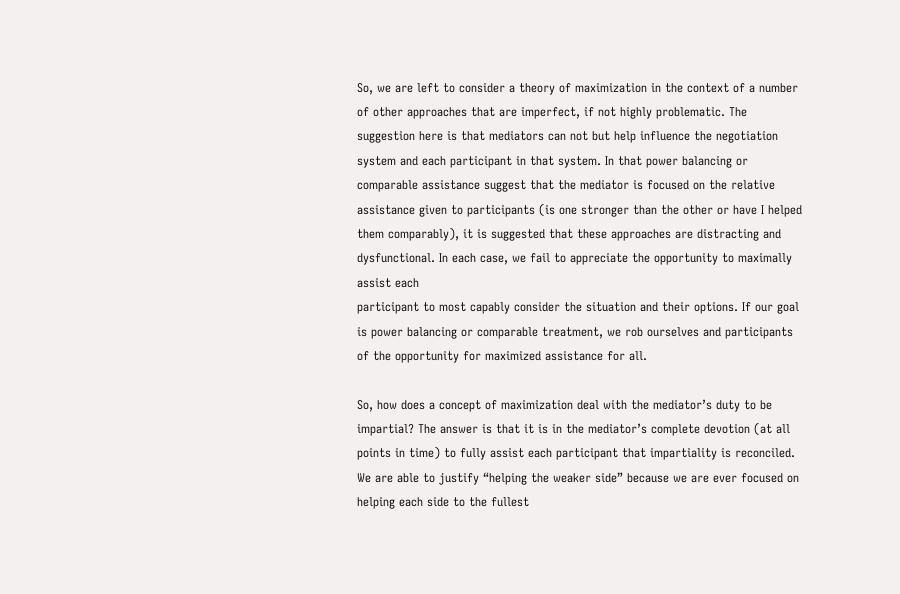So, we are left to consider a theory of maximization in the context of a number of other approaches that are imperfect, if not highly problematic. The suggestion here is that mediators can not but help influence the negotiation system and each participant in that system. In that power balancing or comparable assistance suggest that the mediator is focused on the relative assistance given to participants (is one stronger than the other or have I helped them comparably), it is suggested that these approaches are distracting and dysfunctional. In each case, we fail to appreciate the opportunity to maximally assist each
participant to most capably consider the situation and their options. If our goal is power balancing or comparable treatment, we rob ourselves and participants of the opportunity for maximized assistance for all.

So, how does a concept of maximization deal with the mediator’s duty to be impartial? The answer is that it is in the mediator’s complete devotion (at all points in time) to fully assist each participant that impartiality is reconciled. We are able to justify “helping the weaker side” because we are ever focused on helping each side to the fullest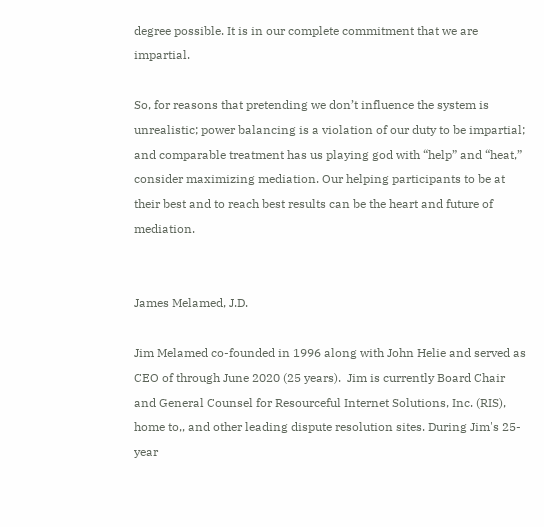degree possible. It is in our complete commitment that we are impartial.

So, for reasons that pretending we don’t influence the system is unrealistic; power balancing is a violation of our duty to be impartial; and comparable treatment has us playing god with “help” and “heat,” consider maximizing mediation. Our helping participants to be at their best and to reach best results can be the heart and future of mediation.


James Melamed, J.D.

Jim Melamed co-founded in 1996 along with John Helie and served as CEO of through June 2020 (25 years).  Jim is currently Board Chair and General Counsel for Resourceful Internet Solutions, Inc. (RIS), home to,, and other leading dispute resolution sites. During Jim's 25-year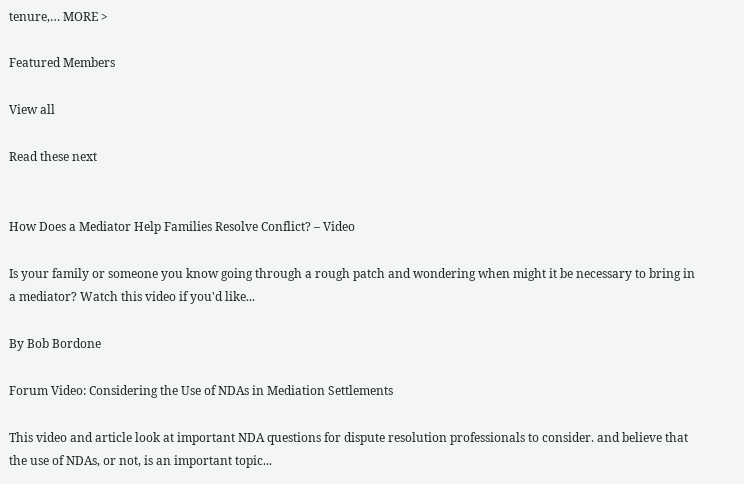tenure,… MORE >

Featured Members

View all

Read these next


How Does a Mediator Help Families Resolve Conflict? – Video

Is your family or someone you know going through a rough patch and wondering when might it be necessary to bring in a mediator? Watch this video if you'd like...

By Bob Bordone

Forum Video: Considering the Use of NDAs in Mediation Settlements

This video and article look at important NDA questions for dispute resolution professionals to consider. and believe that the use of NDAs, or not, is an important topic...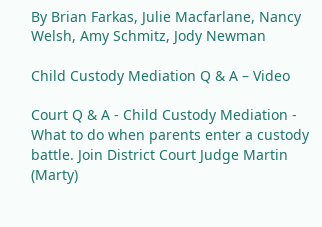By Brian Farkas, Julie Macfarlane, Nancy Welsh, Amy Schmitz, Jody Newman

Child Custody Mediation Q & A – Video

Court Q & A - Child Custody Mediation - What to do when parents enter a custody battle. Join District Court Judge Martin (Marty)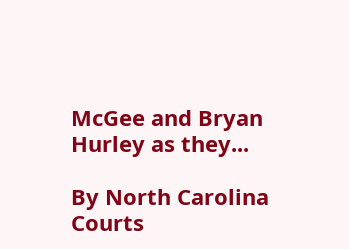McGee and Bryan Hurley as they...

By North Carolina Courts